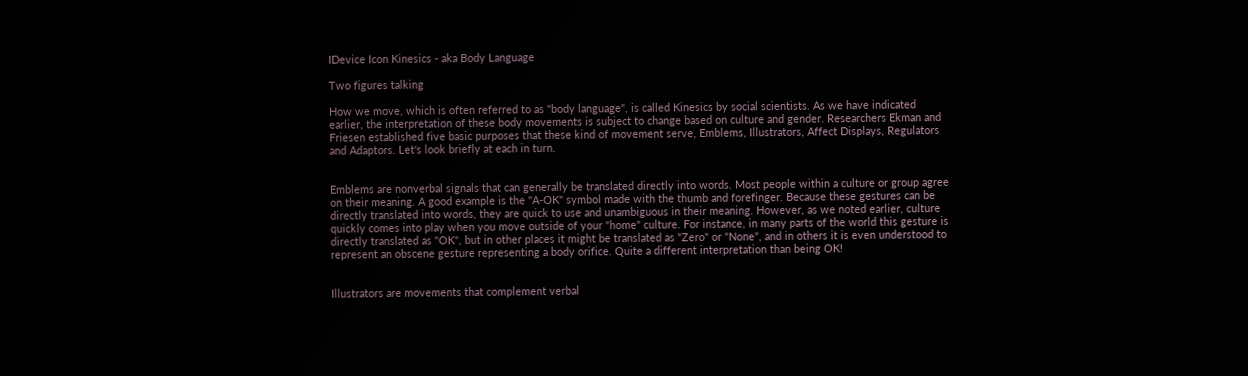IDevice Icon Kinesics - aka Body Language

Two figures talking

How we move, which is often referred to as "body language", is called Kinesics by social scientists. As we have indicated earlier, the interpretation of these body movements is subject to change based on culture and gender. Researchers Ekman and Friesen established five basic purposes that these kind of movement serve, Emblems, Illustrators, Affect Displays, Regulators and Adaptors. Let's look briefly at each in turn.


Emblems are nonverbal signals that can generally be translated directly into words. Most people within a culture or group agree on their meaning. A good example is the "A-OK" symbol made with the thumb and forefinger. Because these gestures can be directly translated into words, they are quick to use and unambiguous in their meaning. However, as we noted earlier, culture quickly comes into play when you move outside of your "home" culture. For instance, in many parts of the world this gesture is directly translated as "OK", but in other places it might be translated as "Zero" or "None", and in others it is even understood to represent an obscene gesture representing a body orifice. Quite a different interpretation than being OK!


Illustrators are movements that complement verbal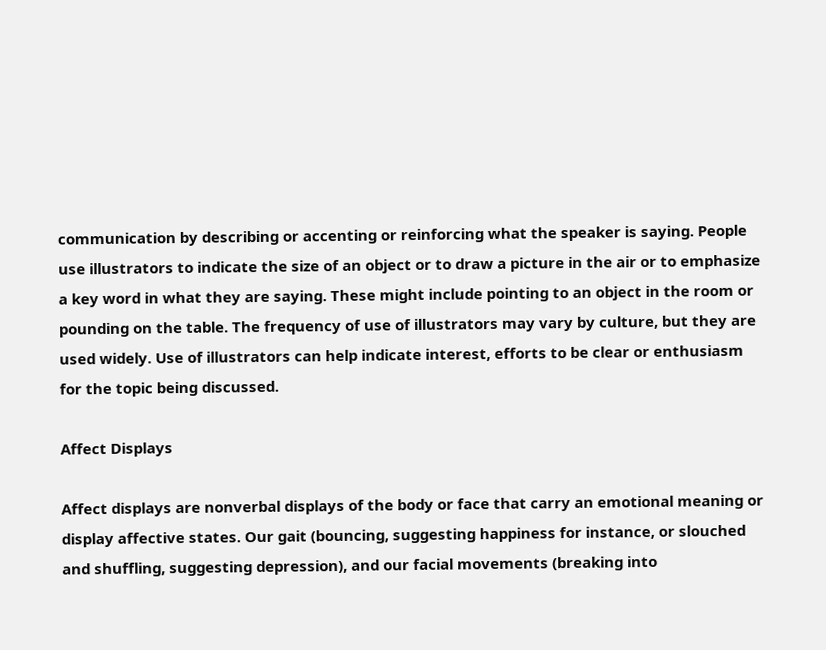communication by describing or accenting or reinforcing what the speaker is saying. People use illustrators to indicate the size of an object or to draw a picture in the air or to emphasize a key word in what they are saying. These might include pointing to an object in the room or pounding on the table. The frequency of use of illustrators may vary by culture, but they are used widely. Use of illustrators can help indicate interest, efforts to be clear or enthusiasm for the topic being discussed.

Affect Displays

Affect displays are nonverbal displays of the body or face that carry an emotional meaning or display affective states. Our gait (bouncing, suggesting happiness for instance, or slouched and shuffling, suggesting depression), and our facial movements (breaking into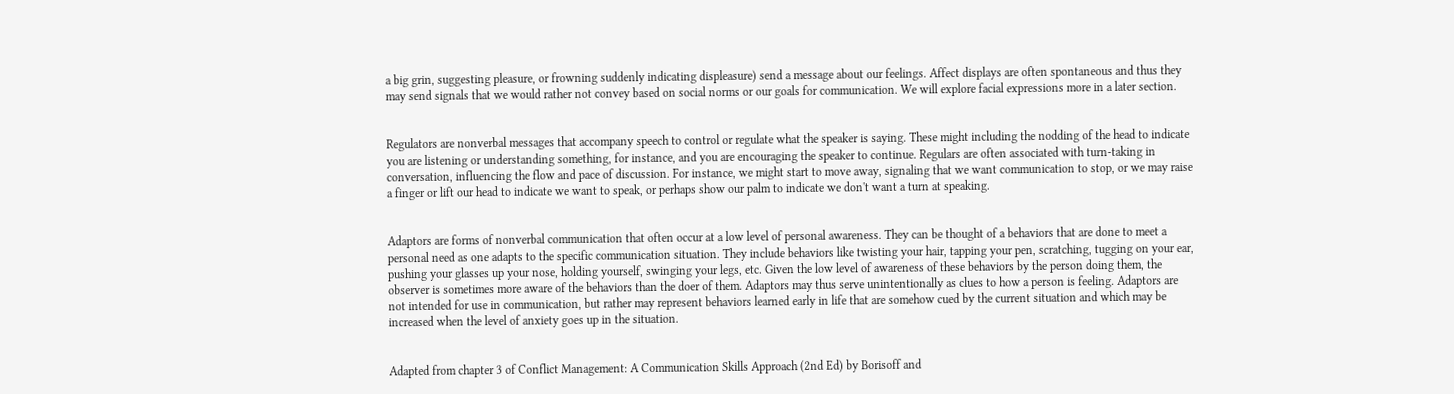a big grin, suggesting pleasure, or frowning suddenly indicating displeasure) send a message about our feelings. Affect displays are often spontaneous and thus they may send signals that we would rather not convey based on social norms or our goals for communication. We will explore facial expressions more in a later section.


Regulators are nonverbal messages that accompany speech to control or regulate what the speaker is saying. These might including the nodding of the head to indicate you are listening or understanding something, for instance, and you are encouraging the speaker to continue. Regulars are often associated with turn-taking in conversation, influencing the flow and pace of discussion. For instance, we might start to move away, signaling that we want communication to stop, or we may raise a finger or lift our head to indicate we want to speak, or perhaps show our palm to indicate we don't want a turn at speaking.


Adaptors are forms of nonverbal communication that often occur at a low level of personal awareness. They can be thought of a behaviors that are done to meet a personal need as one adapts to the specific communication situation. They include behaviors like twisting your hair, tapping your pen, scratching, tugging on your ear, pushing your glasses up your nose, holding yourself, swinging your legs, etc. Given the low level of awareness of these behaviors by the person doing them, the observer is sometimes more aware of the behaviors than the doer of them. Adaptors may thus serve unintentionally as clues to how a person is feeling. Adaptors are not intended for use in communication, but rather may represent behaviors learned early in life that are somehow cued by the current situation and which may be increased when the level of anxiety goes up in the situation.


Adapted from chapter 3 of Conflict Management: A Communication Skills Approach (2nd Ed) by Borisoff and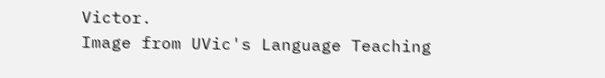Victor.
Image from UVic's Language Teaching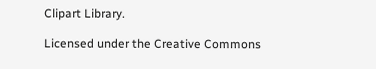Clipart Library.

Licensed under the Creative Commons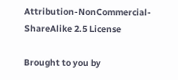Attribution-NonCommercial-ShareAlike 2.5 License

Brought to you by